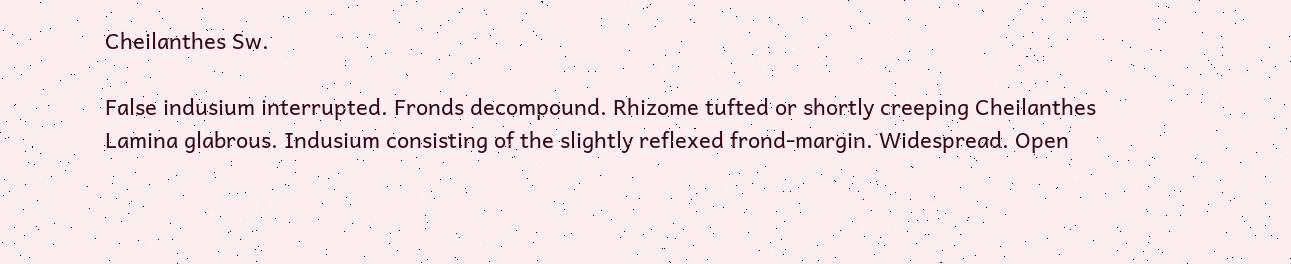Cheilanthes Sw.

False indusium interrupted. Fronds decompound. Rhizome tufted or shortly creeping Cheilanthes
Lamina glabrous. Indusium consisting of the slightly reflexed frond-margin. Widespread. Open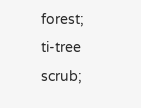forest; ti-tree scrub;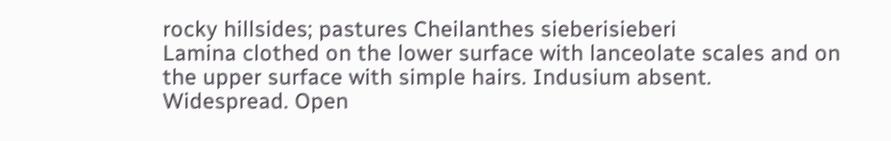rocky hillsides; pastures Cheilanthes sieberisieberi
Lamina clothed on the lower surface with lanceolate scales and on the upper surface with simple hairs. Indusium absent. Widespread. Open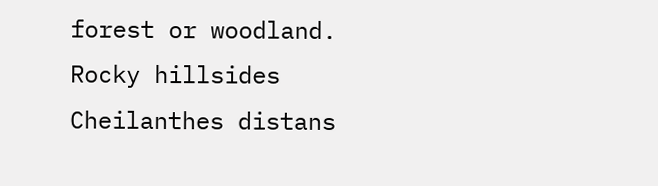forest or woodland. Rocky hillsides Cheilanthes distans